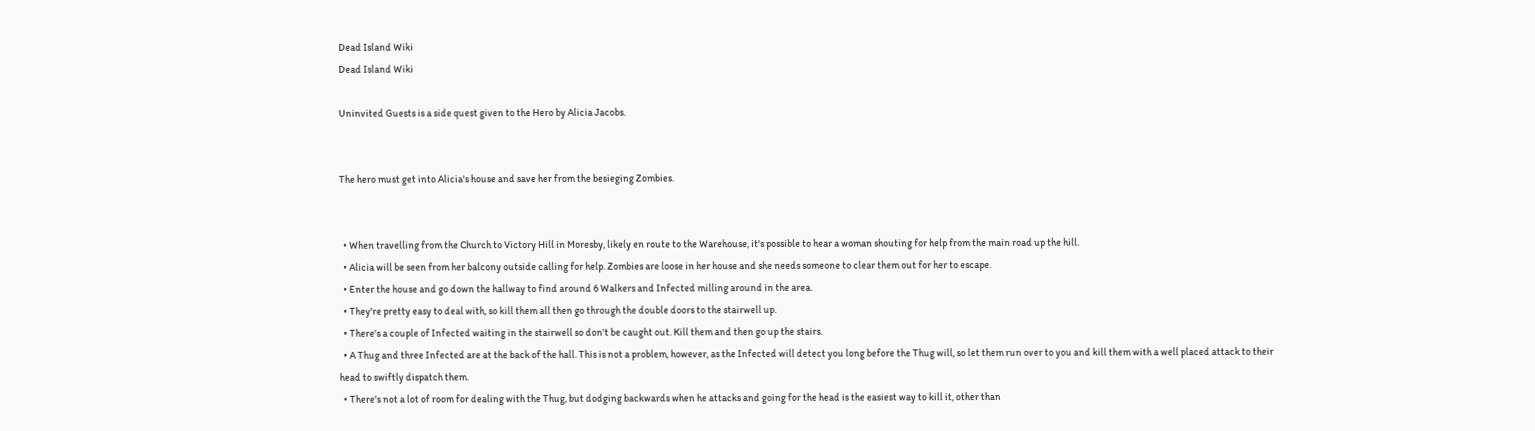Dead Island Wiki
Dead Island Wiki

Uninvited Guests is a side quest given to the Hero by Alicia Jacobs.


The hero must get into Alicia's house and save her from the besieging Zombies.


  • When travelling from the Church to Victory Hill in Moresby, likely en route to the Warehouse, it's possible to hear a woman shouting for help from the main road up the hill.
  • Alicia will be seen from her balcony outside calling for help. Zombies are loose in her house and she needs someone to clear them out for her to escape.
  • Enter the house and go down the hallway to find around 6 Walkers and Infected milling around in the area.
  • They're pretty easy to deal with, so kill them all then go through the double doors to the stairwell up.
  • There's a couple of Infected waiting in the stairwell so don't be caught out. Kill them and then go up the stairs.
  • A Thug and three Infected are at the back of the hall. This is not a problem, however, as the Infected will detect you long before the Thug will, so let them run over to you and kill them with a well placed attack to their head to swiftly dispatch them.
  • There's not a lot of room for dealing with the Thug, but dodging backwards when he attacks and going for the head is the easiest way to kill it, other than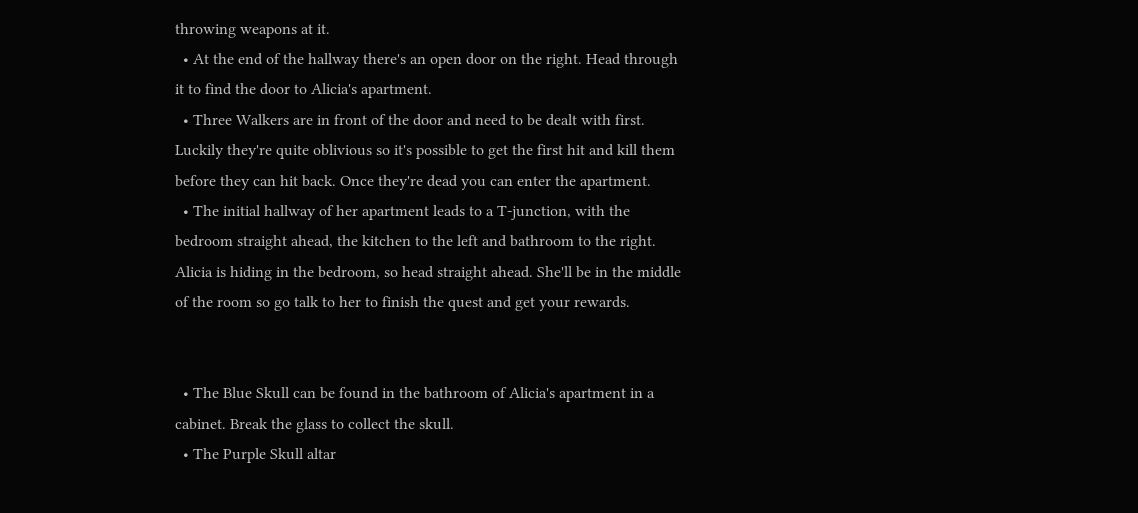throwing weapons at it.
  • At the end of the hallway there's an open door on the right. Head through it to find the door to Alicia's apartment.
  • Three Walkers are in front of the door and need to be dealt with first. Luckily they're quite oblivious so it's possible to get the first hit and kill them before they can hit back. Once they're dead you can enter the apartment.
  • The initial hallway of her apartment leads to a T-junction, with the bedroom straight ahead, the kitchen to the left and bathroom to the right. Alicia is hiding in the bedroom, so head straight ahead. She'll be in the middle of the room so go talk to her to finish the quest and get your rewards.


  • The Blue Skull can be found in the bathroom of Alicia's apartment in a cabinet. Break the glass to collect the skull.
  • The Purple Skull altar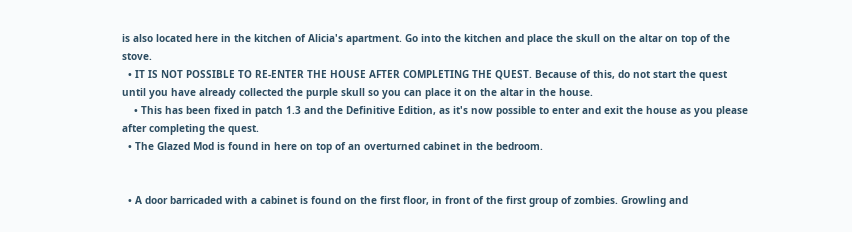is also located here in the kitchen of Alicia's apartment. Go into the kitchen and place the skull on the altar on top of the stove.
  • IT IS NOT POSSIBLE TO RE-ENTER THE HOUSE AFTER COMPLETING THE QUEST. Because of this, do not start the quest until you have already collected the purple skull so you can place it on the altar in the house.
    • This has been fixed in patch 1.3 and the Definitive Edition, as it's now possible to enter and exit the house as you please after completing the quest.
  • The Glazed Mod is found in here on top of an overturned cabinet in the bedroom.


  • A door barricaded with a cabinet is found on the first floor, in front of the first group of zombies. Growling and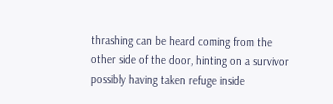thrashing can be heard coming from the other side of the door, hinting on a survivor possibly having taken refuge inside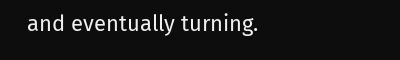and eventually turning.